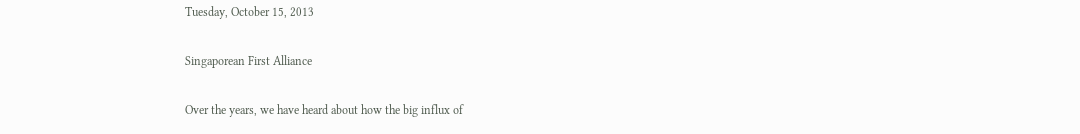Tuesday, October 15, 2013

Singaporean First Alliance

Over the years, we have heard about how the big influx of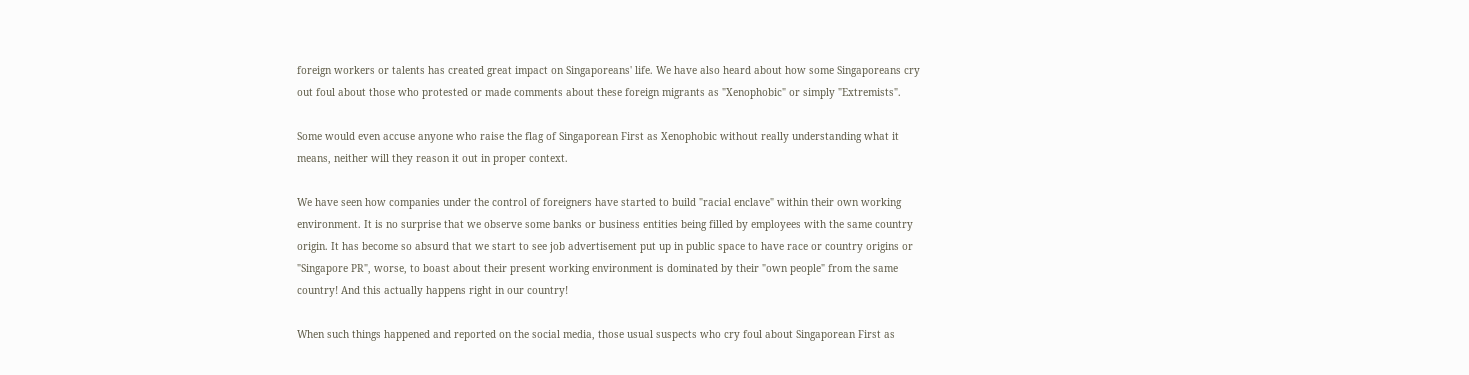foreign workers or talents has created great impact on Singaporeans' life. We have also heard about how some Singaporeans cry out foul about those who protested or made comments about these foreign migrants as "Xenophobic" or simply "Extremists".

Some would even accuse anyone who raise the flag of Singaporean First as Xenophobic without really understanding what it means, neither will they reason it out in proper context.

We have seen how companies under the control of foreigners have started to build "racial enclave" within their own working environment. It is no surprise that we observe some banks or business entities being filled by employees with the same country origin. It has become so absurd that we start to see job advertisement put up in public space to have race or country origins or "Singapore PR", worse, to boast about their present working environment is dominated by their "own people" from the same country! And this actually happens right in our country!

When such things happened and reported on the social media, those usual suspects who cry foul about Singaporean First as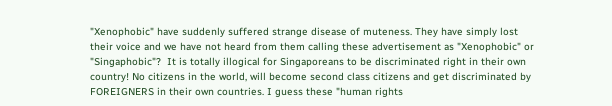"Xenophobic" have suddenly suffered strange disease of muteness. They have simply lost their voice and we have not heard from them calling these advertisement as "Xenophobic" or "Singaphobic"?  It is totally illogical for Singaporeans to be discriminated right in their own country! No citizens in the world, will become second class citizens and get discriminated by FOREIGNERS in their own countries. I guess these "human rights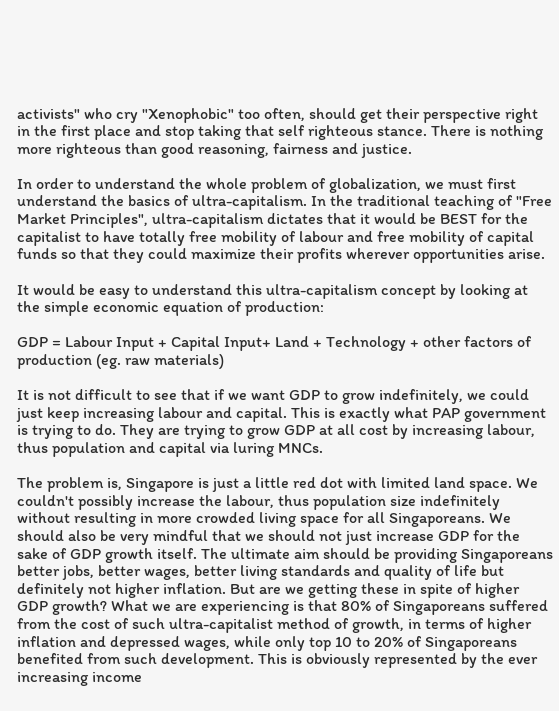activists" who cry "Xenophobic" too often, should get their perspective right in the first place and stop taking that self righteous stance. There is nothing more righteous than good reasoning, fairness and justice.

In order to understand the whole problem of globalization, we must first understand the basics of ultra-capitalism. In the traditional teaching of "Free Market Principles", ultra-capitalism dictates that it would be BEST for the capitalist to have totally free mobility of labour and free mobility of capital funds so that they could maximize their profits wherever opportunities arise.

It would be easy to understand this ultra-capitalism concept by looking at the simple economic equation of production:

GDP = Labour Input + Capital Input+ Land + Technology + other factors of production (eg. raw materials)

It is not difficult to see that if we want GDP to grow indefinitely, we could just keep increasing labour and capital. This is exactly what PAP government is trying to do. They are trying to grow GDP at all cost by increasing labour, thus population and capital via luring MNCs.

The problem is, Singapore is just a little red dot with limited land space. We couldn't possibly increase the labour, thus population size indefinitely without resulting in more crowded living space for all Singaporeans. We should also be very mindful that we should not just increase GDP for the sake of GDP growth itself. The ultimate aim should be providing Singaporeans better jobs, better wages, better living standards and quality of life but definitely not higher inflation. But are we getting these in spite of higher GDP growth? What we are experiencing is that 80% of Singaporeans suffered from the cost of such ultra-capitalist method of growth, in terms of higher inflation and depressed wages, while only top 10 to 20% of Singaporeans benefited from such development. This is obviously represented by the ever increasing income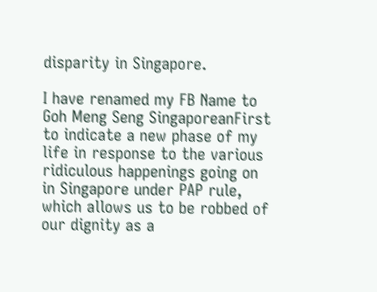disparity in Singapore.

I have renamed my FB Name to Goh Meng Seng SingaporeanFirst to indicate a new phase of my life in response to the various ridiculous happenings going on in Singapore under PAP rule, which allows us to be robbed of our dignity as a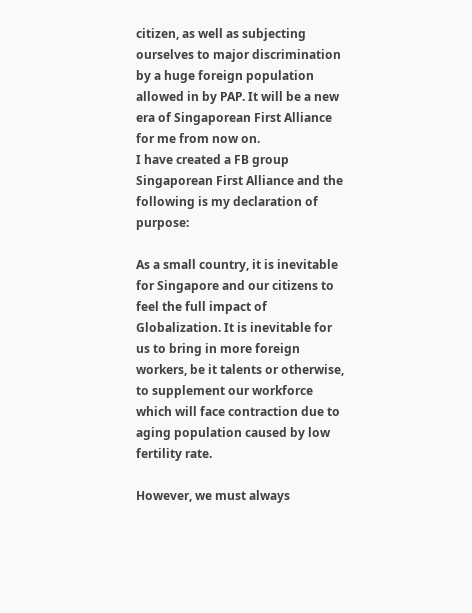citizen, as well as subjecting ourselves to major discrimination by a huge foreign population allowed in by PAP. It will be a new era of Singaporean First Alliance for me from now on.
I have created a FB group Singaporean First Alliance and the following is my declaration of purpose:

As a small country, it is inevitable for Singapore and our citizens to feel the full impact of Globalization. It is inevitable for us to bring in more foreign workers, be it talents or otherwise, to supplement our workforce which will face contraction due to aging population caused by low fertility rate.

However, we must always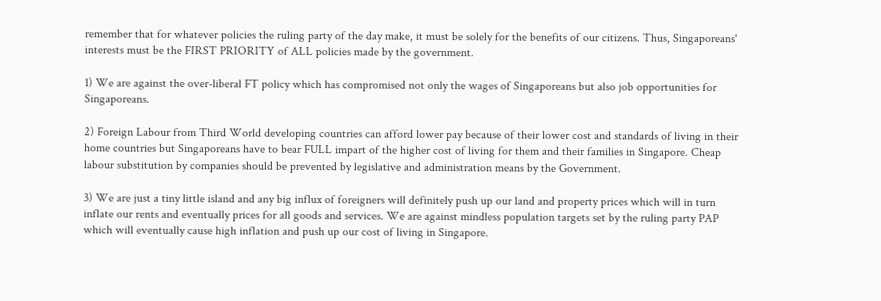remember that for whatever policies the ruling party of the day make, it must be solely for the benefits of our citizens. Thus, Singaporeans' interests must be the FIRST PRIORITY of ALL policies made by the government.

1) We are against the over-liberal FT policy which has compromised not only the wages of Singaporeans but also job opportunities for Singaporeans.

2) Foreign Labour from Third World developing countries can afford lower pay because of their lower cost and standards of living in their home countries but Singaporeans have to bear FULL impart of the higher cost of living for them and their families in Singapore. Cheap labour substitution by companies should be prevented by legislative and administration means by the Government.

3) We are just a tiny little island and any big influx of foreigners will definitely push up our land and property prices which will in turn inflate our rents and eventually prices for all goods and services. We are against mindless population targets set by the ruling party PAP which will eventually cause high inflation and push up our cost of living in Singapore.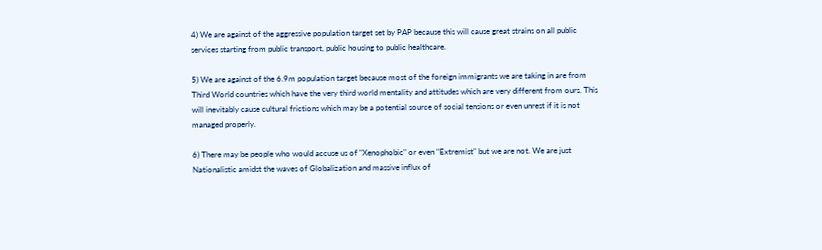4) We are against of the aggressive population target set by PAP because this will cause great strains on all public services starting from public transport, public housing to public healthcare.

5) We are against of the 6.9m population target because most of the foreign immigrants we are taking in are from Third World countries which have the very third world mentality and attitudes which are very different from ours. This will inevitably cause cultural frictions which may be a potential source of social tensions or even unrest if it is not managed properly.

6) There may be people who would accuse us of "Xenophobic" or even "Extremist" but we are not. We are just Nationalistic amidst the waves of Globalization and massive influx of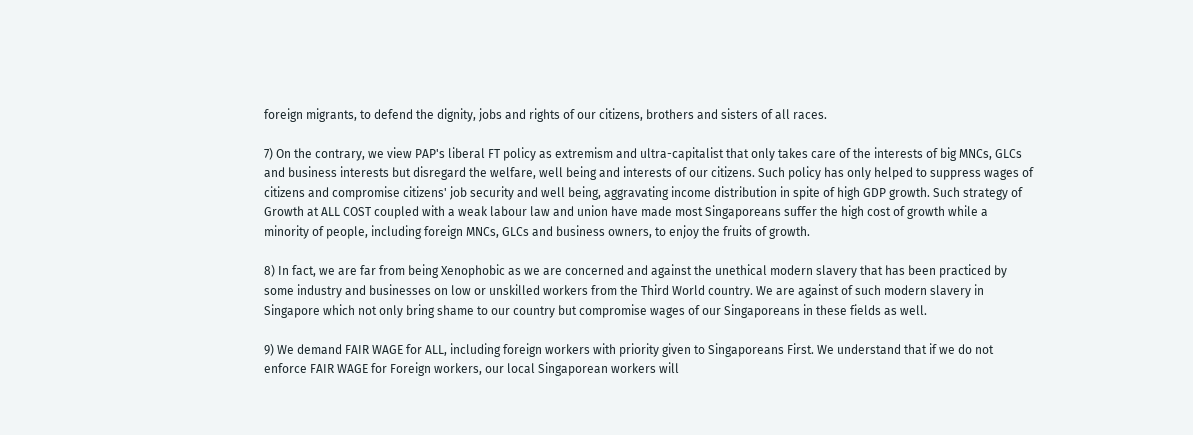foreign migrants, to defend the dignity, jobs and rights of our citizens, brothers and sisters of all races.

7) On the contrary, we view PAP's liberal FT policy as extremism and ultra-capitalist that only takes care of the interests of big MNCs, GLCs and business interests but disregard the welfare, well being and interests of our citizens. Such policy has only helped to suppress wages of citizens and compromise citizens' job security and well being, aggravating income distribution in spite of high GDP growth. Such strategy of Growth at ALL COST coupled with a weak labour law and union have made most Singaporeans suffer the high cost of growth while a minority of people, including foreign MNCs, GLCs and business owners, to enjoy the fruits of growth.

8) In fact, we are far from being Xenophobic as we are concerned and against the unethical modern slavery that has been practiced by some industry and businesses on low or unskilled workers from the Third World country. We are against of such modern slavery in Singapore which not only bring shame to our country but compromise wages of our Singaporeans in these fields as well.

9) We demand FAIR WAGE for ALL, including foreign workers with priority given to Singaporeans First. We understand that if we do not enforce FAIR WAGE for Foreign workers, our local Singaporean workers will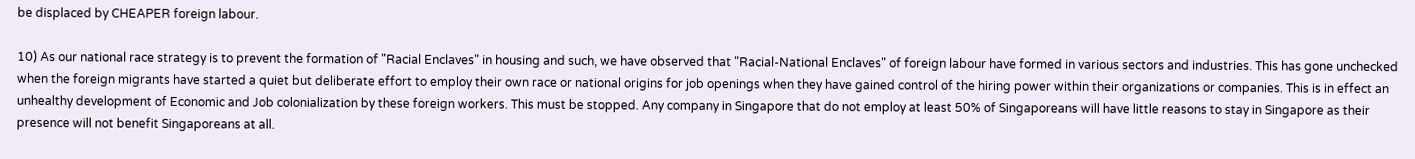be displaced by CHEAPER foreign labour.

10) As our national race strategy is to prevent the formation of "Racial Enclaves" in housing and such, we have observed that "Racial-National Enclaves" of foreign labour have formed in various sectors and industries. This has gone unchecked when the foreign migrants have started a quiet but deliberate effort to employ their own race or national origins for job openings when they have gained control of the hiring power within their organizations or companies. This is in effect an unhealthy development of Economic and Job colonialization by these foreign workers. This must be stopped. Any company in Singapore that do not employ at least 50% of Singaporeans will have little reasons to stay in Singapore as their presence will not benefit Singaporeans at all.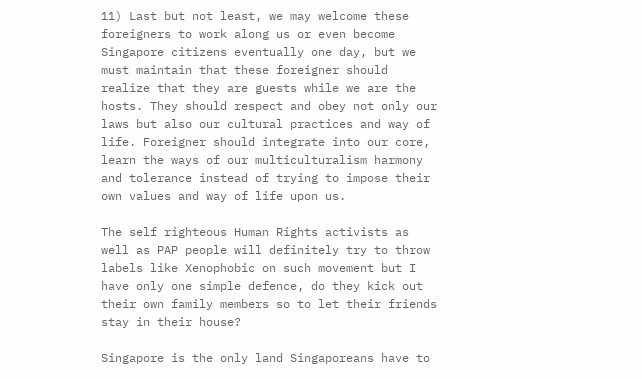11) Last but not least, we may welcome these foreigners to work along us or even become Singapore citizens eventually one day, but we must maintain that these foreigner should realize that they are guests while we are the hosts. They should respect and obey not only our laws but also our cultural practices and way of life. Foreigner should integrate into our core, learn the ways of our multiculturalism harmony and tolerance instead of trying to impose their own values and way of life upon us.

The self righteous Human Rights activists as well as PAP people will definitely try to throw labels like Xenophobic on such movement but I have only one simple defence, do they kick out their own family members so to let their friends stay in their house?

Singapore is the only land Singaporeans have to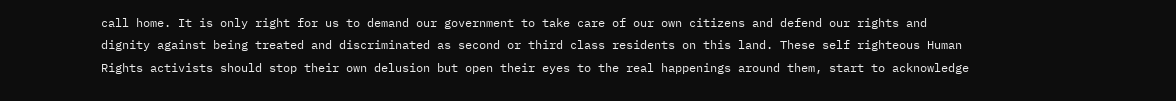call home. It is only right for us to demand our government to take care of our own citizens and defend our rights and dignity against being treated and discriminated as second or third class residents on this land. These self righteous Human Rights activists should stop their own delusion but open their eyes to the real happenings around them, start to acknowledge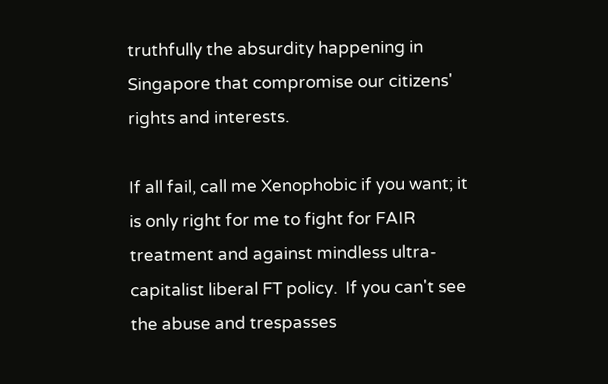truthfully the absurdity happening in Singapore that compromise our citizens' rights and interests.

If all fail, call me Xenophobic if you want; it is only right for me to fight for FAIR treatment and against mindless ultra-capitalist liberal FT policy.  If you can't see the abuse and trespasses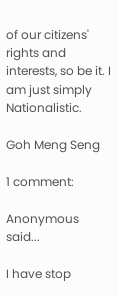of our citizens' rights and interests, so be it. I am just simply Nationalistic.

Goh Meng Seng

1 comment:

Anonymous said...

I have stop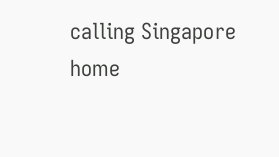calling Singapore home